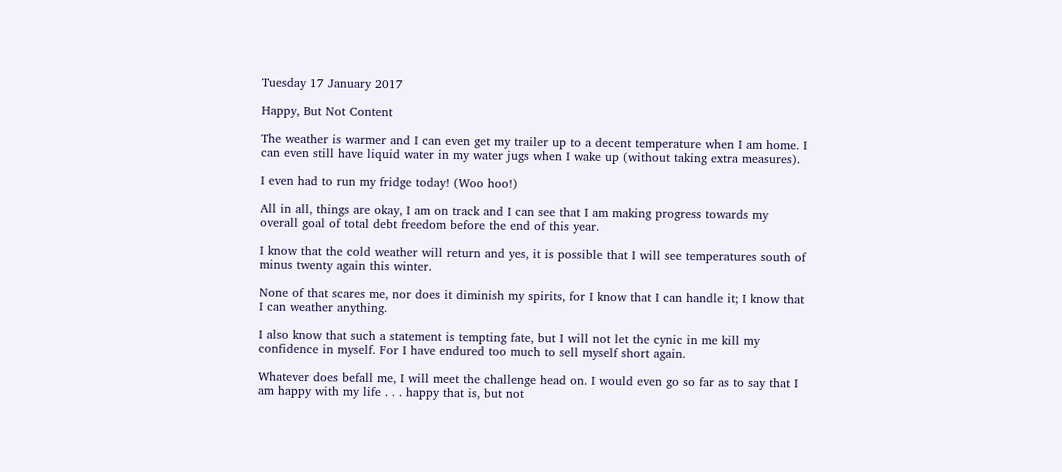Tuesday 17 January 2017

Happy, But Not Content

The weather is warmer and I can even get my trailer up to a decent temperature when I am home. I can even still have liquid water in my water jugs when I wake up (without taking extra measures).

I even had to run my fridge today! (Woo hoo!)

All in all, things are okay, I am on track and I can see that I am making progress towards my overall goal of total debt freedom before the end of this year.

I know that the cold weather will return and yes, it is possible that I will see temperatures south of minus twenty again this winter.

None of that scares me, nor does it diminish my spirits, for I know that I can handle it; I know that I can weather anything.

I also know that such a statement is tempting fate, but I will not let the cynic in me kill my confidence in myself. For I have endured too much to sell myself short again.

Whatever does befall me, I will meet the challenge head on. I would even go so far as to say that I am happy with my life . . . happy that is, but not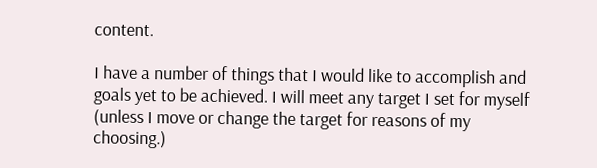content.

I have a number of things that I would like to accomplish and goals yet to be achieved. I will meet any target I set for myself (unless I move or change the target for reasons of my choosing.)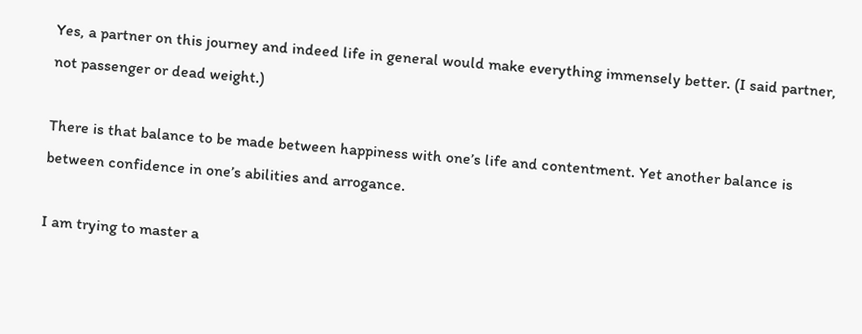Yes, a partner on this journey and indeed life in general would make everything immensely better. (I said partner, not passenger or dead weight.)

There is that balance to be made between happiness with one’s life and contentment. Yet another balance is between confidence in one’s abilities and arrogance.

I am trying to master a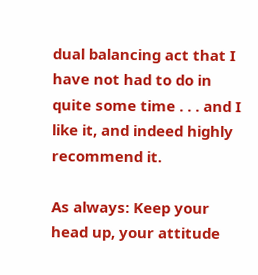dual balancing act that I have not had to do in quite some time . . . and I like it, and indeed highly recommend it.

As always: Keep your head up, your attitude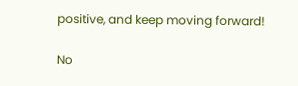positive, and keep moving forward!

No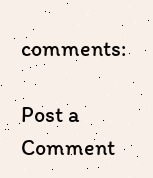comments:

Post a Comment